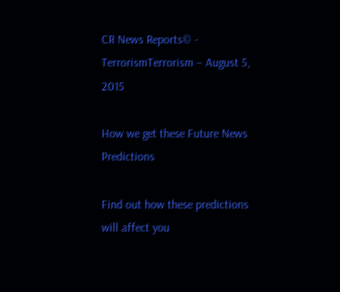CR News Reports© - TerrorismTerrorism – August 5, 2015

How we get these Future News Predictions

Find out how these predictions will affect you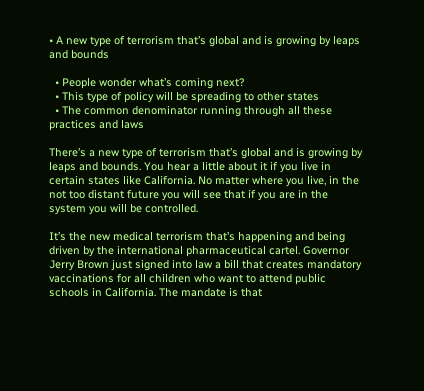• A new type of terrorism that’s global and is growing by leaps and bounds

  • People wonder what’s coming next?
  • This type of policy will be spreading to other states
  • The common denominator running through all these practices and laws

There’s a new type of terrorism that’s global and is growing by leaps and bounds. You hear a little about it if you live in certain states like California. No matter where you live, in the not too distant future you will see that if you are in the system you will be controlled.

It’s the new medical terrorism that’s happening and being driven by the international pharmaceutical cartel. Governor Jerry Brown just signed into law a bill that creates mandatory vaccinations for all children who want to attend public schools in California. The mandate is that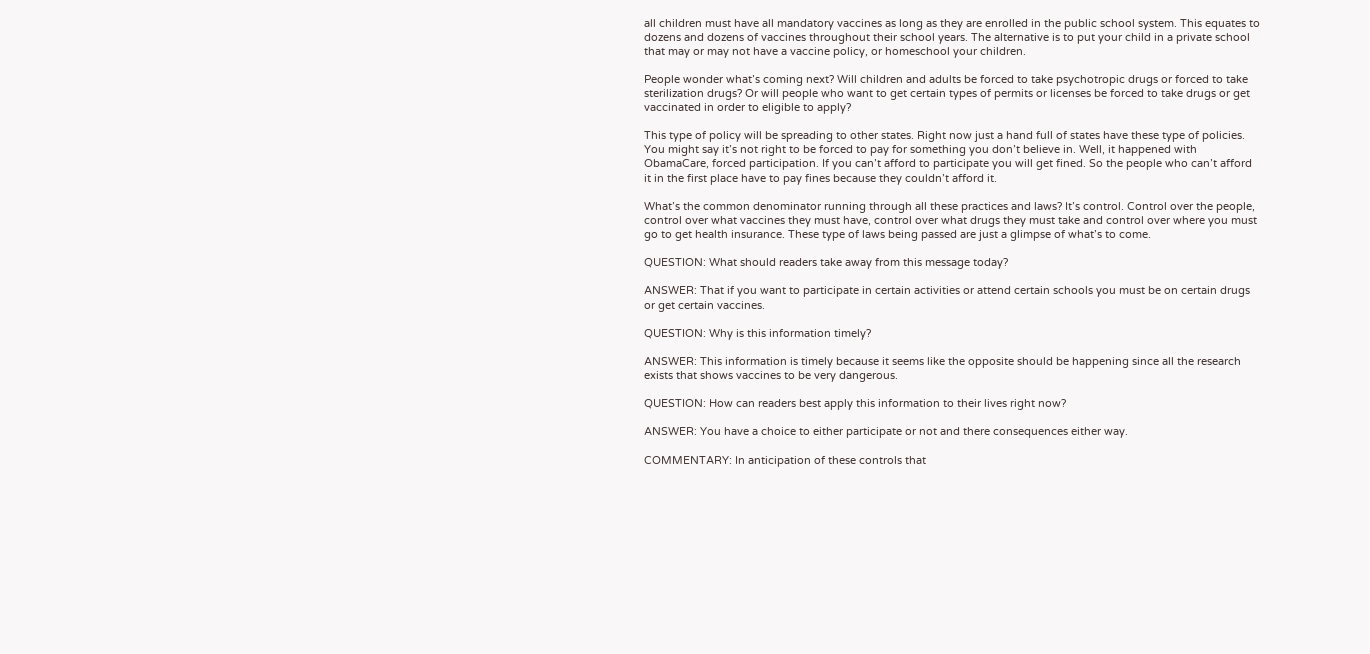all children must have all mandatory vaccines as long as they are enrolled in the public school system. This equates to dozens and dozens of vaccines throughout their school years. The alternative is to put your child in a private school that may or may not have a vaccine policy, or homeschool your children.

People wonder what’s coming next? Will children and adults be forced to take psychotropic drugs or forced to take sterilization drugs? Or will people who want to get certain types of permits or licenses be forced to take drugs or get vaccinated in order to eligible to apply?

This type of policy will be spreading to other states. Right now just a hand full of states have these type of policies. You might say it’s not right to be forced to pay for something you don’t believe in. Well, it happened with ObamaCare, forced participation. If you can’t afford to participate you will get fined. So the people who can’t afford it in the first place have to pay fines because they couldn’t afford it.

What’s the common denominator running through all these practices and laws? It’s control. Control over the people, control over what vaccines they must have, control over what drugs they must take and control over where you must go to get health insurance. These type of laws being passed are just a glimpse of what’s to come.

QUESTION: What should readers take away from this message today?

ANSWER: That if you want to participate in certain activities or attend certain schools you must be on certain drugs or get certain vaccines.

QUESTION: Why is this information timely?

ANSWER: This information is timely because it seems like the opposite should be happening since all the research exists that shows vaccines to be very dangerous.

QUESTION: How can readers best apply this information to their lives right now?

ANSWER: You have a choice to either participate or not and there consequences either way.

COMMENTARY: In anticipation of these controls that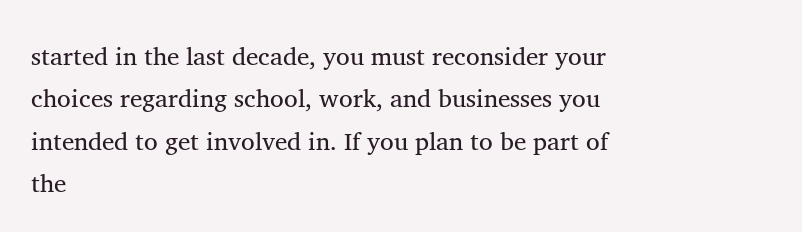started in the last decade, you must reconsider your choices regarding school, work, and businesses you intended to get involved in. If you plan to be part of the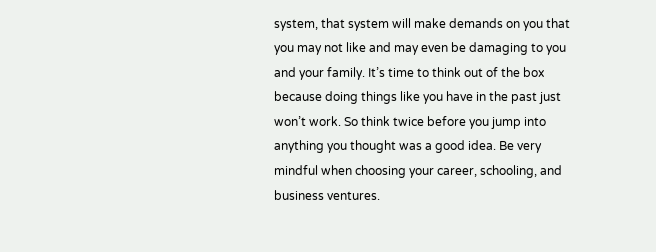system, that system will make demands on you that you may not like and may even be damaging to you and your family. It’s time to think out of the box because doing things like you have in the past just won’t work. So think twice before you jump into anything you thought was a good idea. Be very mindful when choosing your career, schooling, and business ventures.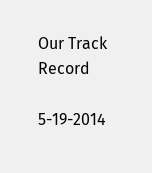Our Track Record

5-19-2014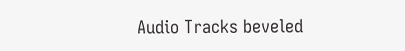Audio Tracks beveled